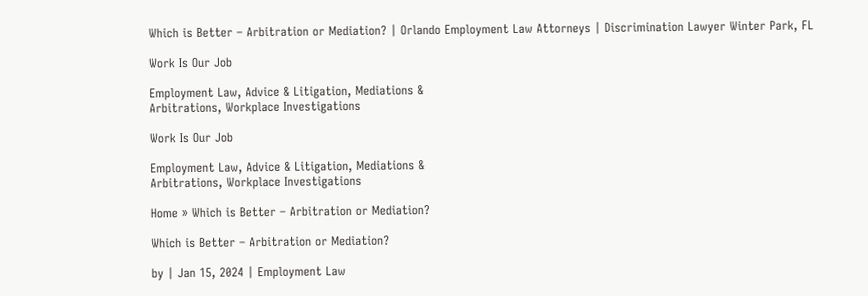Which is Better – Arbitration or Mediation? | Orlando Employment Law Attorneys | Discrimination Lawyer Winter Park, FL

Work Is Our Job

Employment Law, Advice & Litigation, Mediations &
Arbitrations, Workplace Investigations

Work Is Our Job

Employment Law, Advice & Litigation, Mediations &
Arbitrations, Workplace Investigations

Home » Which is Better – Arbitration or Mediation?

Which is Better – Arbitration or Mediation?

by | Jan 15, 2024 | Employment Law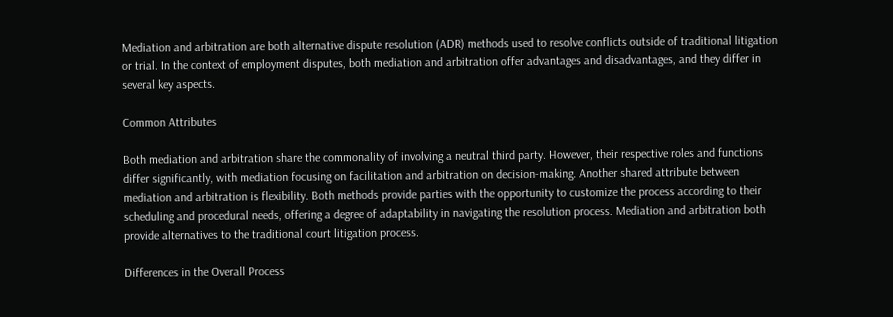Mediation and arbitration are both alternative dispute resolution (ADR) methods used to resolve conflicts outside of traditional litigation or trial. In the context of employment disputes, both mediation and arbitration offer advantages and disadvantages, and they differ in several key aspects.

Common Attributes

Both mediation and arbitration share the commonality of involving a neutral third party. However, their respective roles and functions differ significantly, with mediation focusing on facilitation and arbitration on decision-making. Another shared attribute between mediation and arbitration is flexibility. Both methods provide parties with the opportunity to customize the process according to their scheduling and procedural needs, offering a degree of adaptability in navigating the resolution process. Mediation and arbitration both provide alternatives to the traditional court litigation process.

Differences in the Overall Process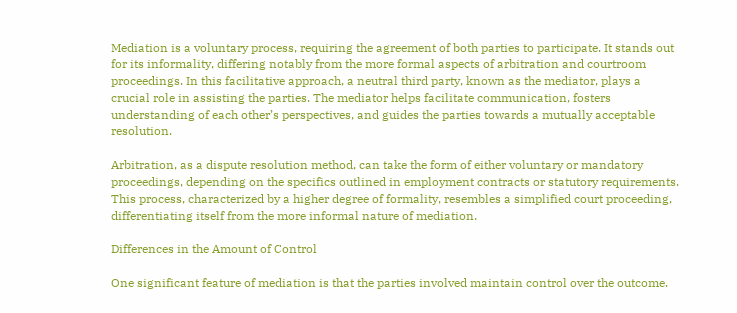Mediation is a voluntary process, requiring the agreement of both parties to participate. It stands out for its informality, differing notably from the more formal aspects of arbitration and courtroom proceedings. In this facilitative approach, a neutral third party, known as the mediator, plays a crucial role in assisting the parties. The mediator helps facilitate communication, fosters understanding of each other’s perspectives, and guides the parties towards a mutually acceptable resolution.

Arbitration, as a dispute resolution method, can take the form of either voluntary or mandatory proceedings, depending on the specifics outlined in employment contracts or statutory requirements. This process, characterized by a higher degree of formality, resembles a simplified court proceeding, differentiating itself from the more informal nature of mediation.

Differences in the Amount of Control

One significant feature of mediation is that the parties involved maintain control over the outcome.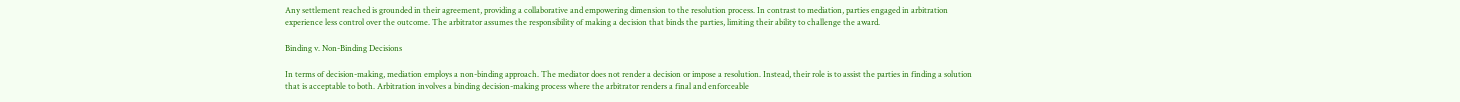Any settlement reached is grounded in their agreement, providing a collaborative and empowering dimension to the resolution process. In contrast to mediation, parties engaged in arbitration experience less control over the outcome. The arbitrator assumes the responsibility of making a decision that binds the parties, limiting their ability to challenge the award.

Binding v. Non-Binding Decisions

In terms of decision-making, mediation employs a non-binding approach. The mediator does not render a decision or impose a resolution. Instead, their role is to assist the parties in finding a solution that is acceptable to both. Arbitration involves a binding decision-making process where the arbitrator renders a final and enforceable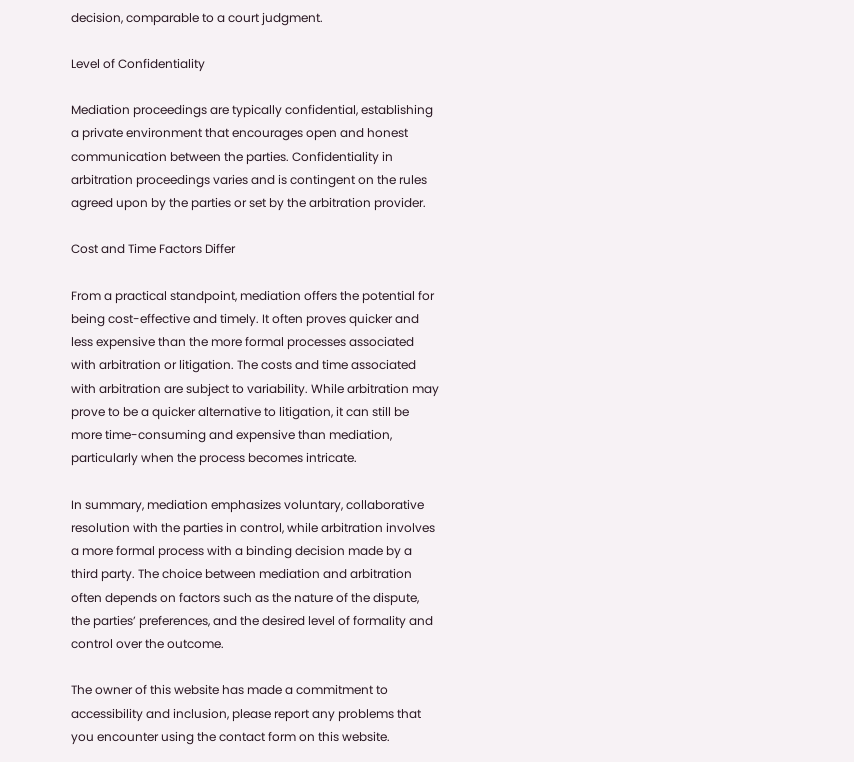decision, comparable to a court judgment.

Level of Confidentiality

Mediation proceedings are typically confidential, establishing a private environment that encourages open and honest communication between the parties. Confidentiality in arbitration proceedings varies and is contingent on the rules agreed upon by the parties or set by the arbitration provider.

Cost and Time Factors Differ

From a practical standpoint, mediation offers the potential for being cost-effective and timely. It often proves quicker and less expensive than the more formal processes associated with arbitration or litigation. The costs and time associated with arbitration are subject to variability. While arbitration may prove to be a quicker alternative to litigation, it can still be more time-consuming and expensive than mediation, particularly when the process becomes intricate.

In summary, mediation emphasizes voluntary, collaborative resolution with the parties in control, while arbitration involves a more formal process with a binding decision made by a third party. The choice between mediation and arbitration often depends on factors such as the nature of the dispute, the parties’ preferences, and the desired level of formality and control over the outcome.

The owner of this website has made a commitment to accessibility and inclusion, please report any problems that you encounter using the contact form on this website.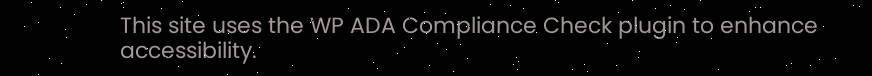This site uses the WP ADA Compliance Check plugin to enhance accessibility.